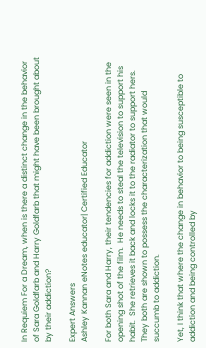In Requiem For a Dream, when is there a distinct change in the behavior of Sara Goldfarb and Harry Goldfarb that might have been brought about by their addiction?

Expert Answers
Ashley Kannan eNotes educator| Certified Educator

For both Sara and Harry, their tendencies for addiction were seen in the opening shot of the film.  He needs to steal the television to support his habit.  She retrieves it back and locks it to the radiator to support hers.  They both are shown to possess the characterization that would succumb to addiction.

Yet, I think that where the change in behavior to being susceptible to addiction and being controlled by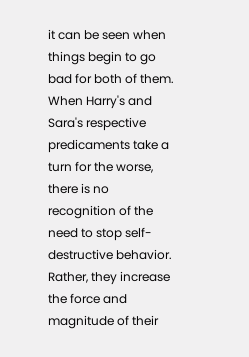it can be seen when things begin to go bad for both of them.  When Harry's and Sara's respective predicaments take a turn for the worse, there is no recognition of the need to stop self- destructive behavior.  Rather, they increase the force and magnitude of their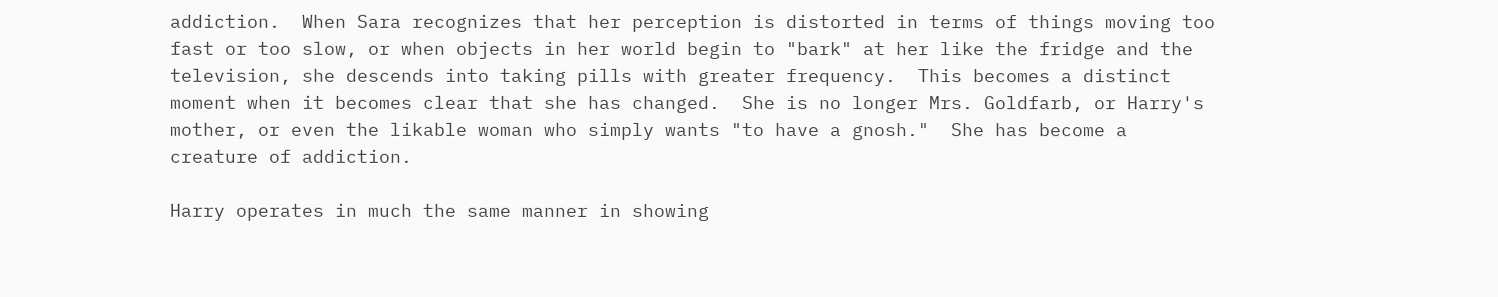addiction.  When Sara recognizes that her perception is distorted in terms of things moving too fast or too slow, or when objects in her world begin to "bark" at her like the fridge and the television, she descends into taking pills with greater frequency.  This becomes a distinct moment when it becomes clear that she has changed.  She is no longer Mrs. Goldfarb, or Harry's mother, or even the likable woman who simply wants "to have a gnosh."  She has become a creature of addiction.

Harry operates in much the same manner in showing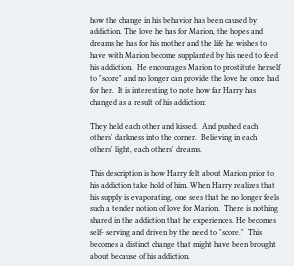how the change in his behavior has been caused by addiction. The love he has for Marion, the hopes and dreams he has for his mother and the life he wishes to have with Marion become supplanted by his need to feed his addiction.  He encourages Marion to prostitute herself to "score" and no longer can provide the love he once had for her.  It is interesting to note how far Harry has changed as a result of his addiction:

They held each other and kissed.  And pushed each others' darkness into the corner.  Believing in each others' light, each others' dreams.

This description is how Harry felt about Marion prior to his addiction take hold of him. When Harry realizes that his supply is evaporating, one sees that he no longer feels such a tender notion of love for Marion.  There is nothing shared in the addiction that he experiences. He becomes self- serving and driven by the need to "score."  This becomes a distinct change that might have been brought about because of his addiction.